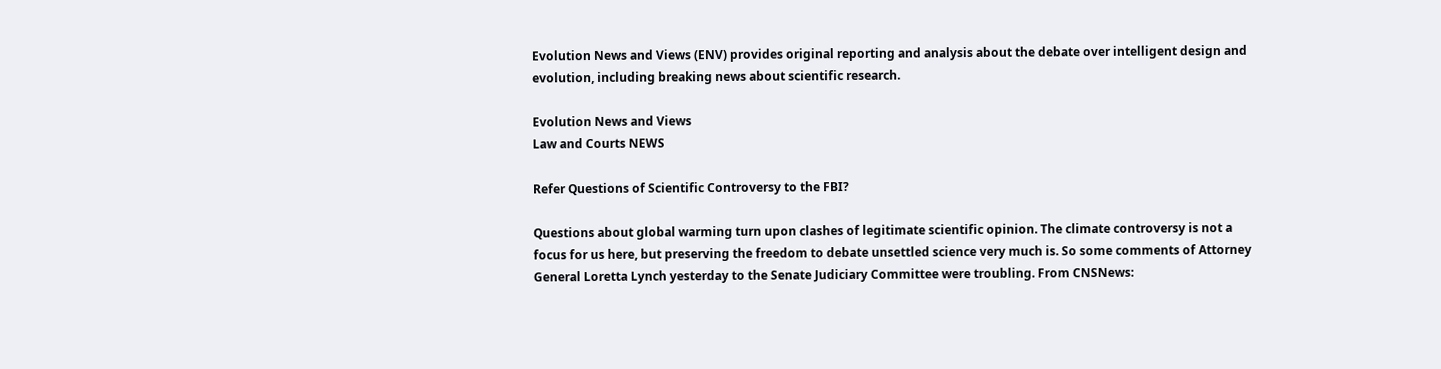Evolution News and Views (ENV) provides original reporting and analysis about the debate over intelligent design and evolution, including breaking news about scientific research.

Evolution News and Views
Law and Courts NEWS

Refer Questions of Scientific Controversy to the FBI?

Questions about global warming turn upon clashes of legitimate scientific opinion. The climate controversy is not a focus for us here, but preserving the freedom to debate unsettled science very much is. So some comments of Attorney General Loretta Lynch yesterday to the Senate Judiciary Committee were troubling. From CNSNews: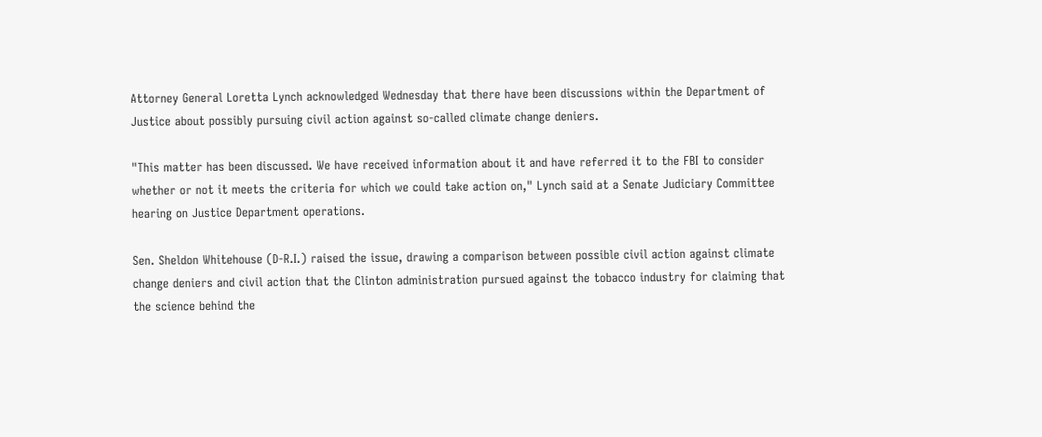Attorney General Loretta Lynch acknowledged Wednesday that there have been discussions within the Department of Justice about possibly pursuing civil action against so-called climate change deniers.

"This matter has been discussed. We have received information about it and have referred it to the FBI to consider whether or not it meets the criteria for which we could take action on," Lynch said at a Senate Judiciary Committee hearing on Justice Department operations.

Sen. Sheldon Whitehouse (D-R.I.) raised the issue, drawing a comparison between possible civil action against climate change deniers and civil action that the Clinton administration pursued against the tobacco industry for claiming that the science behind the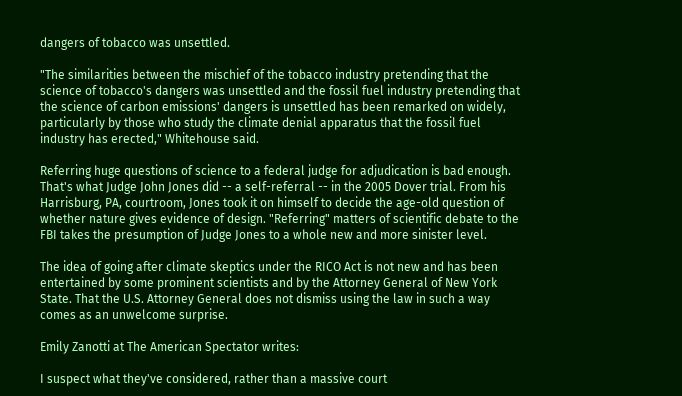dangers of tobacco was unsettled.

"The similarities between the mischief of the tobacco industry pretending that the science of tobacco's dangers was unsettled and the fossil fuel industry pretending that the science of carbon emissions' dangers is unsettled has been remarked on widely, particularly by those who study the climate denial apparatus that the fossil fuel industry has erected," Whitehouse said.

Referring huge questions of science to a federal judge for adjudication is bad enough. That's what Judge John Jones did -- a self-referral -- in the 2005 Dover trial. From his Harrisburg, PA, courtroom, Jones took it on himself to decide the age-old question of whether nature gives evidence of design. "Referring" matters of scientific debate to the FBI takes the presumption of Judge Jones to a whole new and more sinister level.

The idea of going after climate skeptics under the RICO Act is not new and has been entertained by some prominent scientists and by the Attorney General of New York State. That the U.S. Attorney General does not dismiss using the law in such a way comes as an unwelcome surprise.

Emily Zanotti at The American Spectator writes:

I suspect what they've considered, rather than a massive court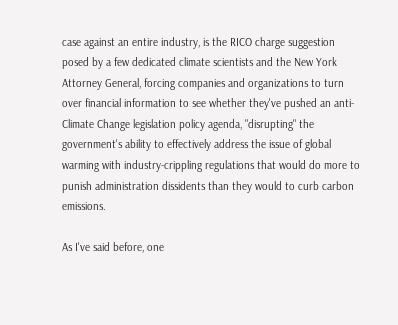case against an entire industry, is the RICO charge suggestion posed by a few dedicated climate scientists and the New York Attorney General, forcing companies and organizations to turn over financial information to see whether they've pushed an anti-Climate Change legislation policy agenda, "disrupting" the government's ability to effectively address the issue of global warming with industry-crippling regulations that would do more to punish administration dissidents than they would to curb carbon emissions.

As I've said before, one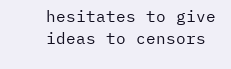hesitates to give ideas to censors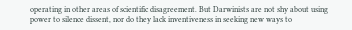operating in other areas of scientific disagreement. But Darwinists are not shy about using power to silence dissent, nor do they lack inventiveness in seeking new ways to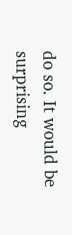do so. It would be surprising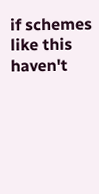if schemes like this haven't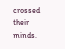crossed their minds.